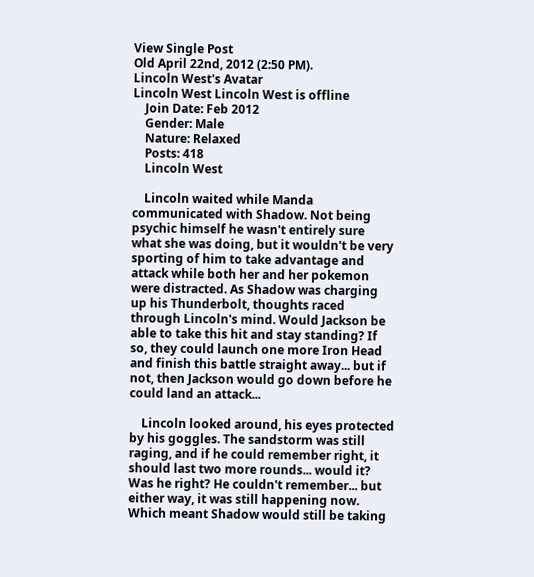View Single Post
Old April 22nd, 2012 (2:50 PM).
Lincoln West's Avatar
Lincoln West Lincoln West is offline
    Join Date: Feb 2012
    Gender: Male
    Nature: Relaxed
    Posts: 418
    Lincoln West

    Lincoln waited while Manda communicated with Shadow. Not being psychic himself he wasn't entirely sure what she was doing, but it wouldn't be very sporting of him to take advantage and attack while both her and her pokemon were distracted. As Shadow was charging up his Thunderbolt, thoughts raced through Lincoln's mind. Would Jackson be able to take this hit and stay standing? If so, they could launch one more Iron Head and finish this battle straight away... but if not, then Jackson would go down before he could land an attack...

    Lincoln looked around, his eyes protected by his goggles. The sandstorm was still raging, and if he could remember right, it should last two more rounds... would it? Was he right? He couldn't remember... but either way, it was still happening now. Which meant Shadow would still be taking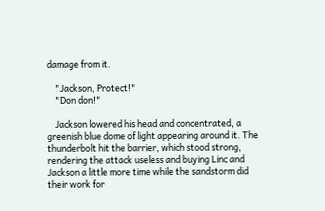damage from it.

    "Jackson, Protect!"
    "Don don!"

    Jackson lowered his head and concentrated, a greenish blue dome of light appearing around it. The thunderbolt hit the barrier, which stood strong, rendering the attack useless and buying Linc and Jackson a little more time while the sandstorm did their work for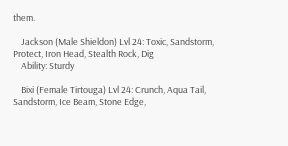them.

    Jackson (Male Shieldon) Lvl 24: Toxic, Sandstorm, Protect, Iron Head, Stealth Rock, Dig
    Ability: Sturdy

    Bixi (Female Tirtouga) Lvl 24: Crunch, Aqua Tail, Sandstorm, Ice Beam, Stone Edge,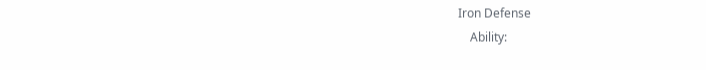Iron Defense
    Ability: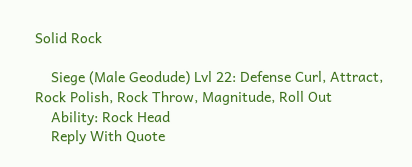Solid Rock

    Siege (Male Geodude) Lvl 22: Defense Curl, Attract, Rock Polish, Rock Throw, Magnitude, Roll Out
    Ability: Rock Head
    Reply With Quote